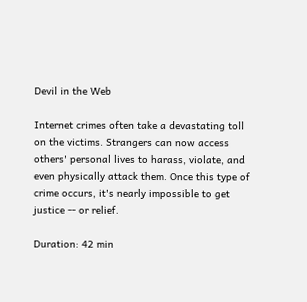Devil in the Web

Internet crimes often take a devastating toll on the victims. Strangers can now access others' personal lives to harass, violate, and even physically attack them. Once this type of crime occurs, it's nearly impossible to get justice -- or relief.

Duration: 42 min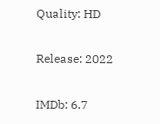Quality: HD

Release: 2022

IMDb: 6.7